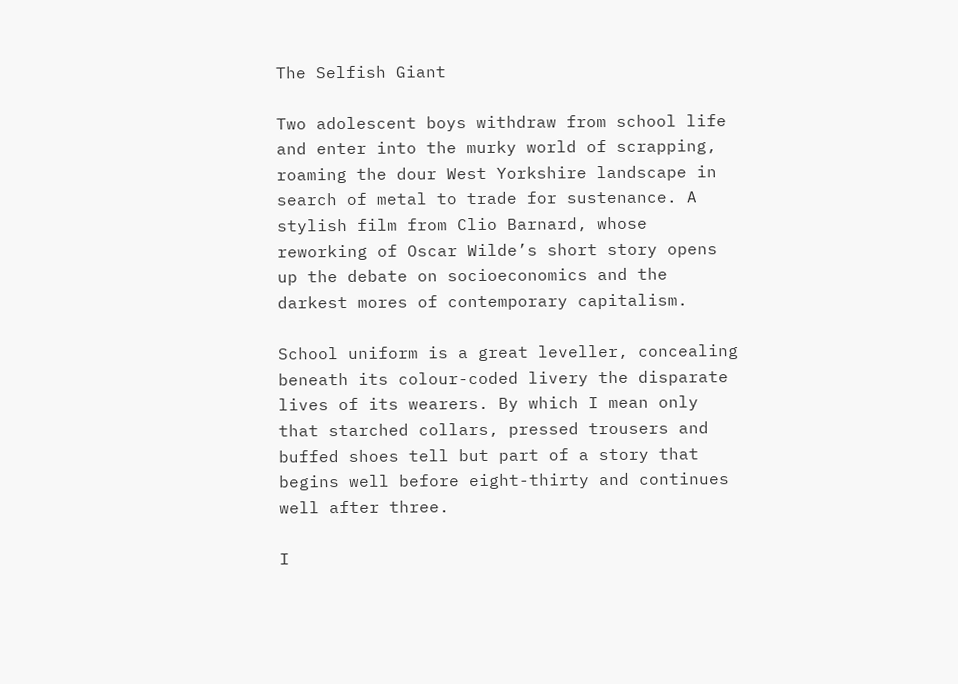The Selfish Giant

Two adolescent boys withdraw from school life and enter into the murky world of scrapping, roaming the dour West Yorkshire landscape in search of metal to trade for sustenance. A stylish film from Clio Barnard, whose reworking of Oscar Wilde’s short story opens up the debate on socioeconomics and the darkest mores of contemporary capitalism.

School uniform is a great leveller, concealing beneath its colour-coded livery the disparate lives of its wearers. By which I mean only that starched collars, pressed trousers and buffed shoes tell but part of a story that begins well before eight-thirty and continues well after three.

I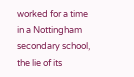worked for a time in a Nottingham secondary school, the lie of its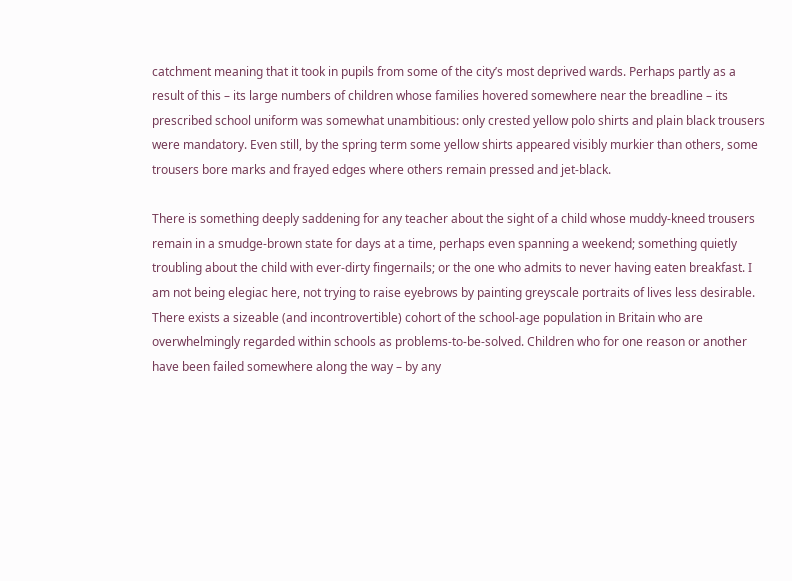catchment meaning that it took in pupils from some of the city’s most deprived wards. Perhaps partly as a result of this – its large numbers of children whose families hovered somewhere near the breadline – its prescribed school uniform was somewhat unambitious: only crested yellow polo shirts and plain black trousers were mandatory. Even still, by the spring term some yellow shirts appeared visibly murkier than others, some trousers bore marks and frayed edges where others remain pressed and jet-black.

There is something deeply saddening for any teacher about the sight of a child whose muddy-kneed trousers remain in a smudge-brown state for days at a time, perhaps even spanning a weekend; something quietly troubling about the child with ever-dirty fingernails; or the one who admits to never having eaten breakfast. I am not being elegiac here, not trying to raise eyebrows by painting greyscale portraits of lives less desirable. There exists a sizeable (and incontrovertible) cohort of the school-age population in Britain who are overwhelmingly regarded within schools as problems-to-be-solved. Children who for one reason or another have been failed somewhere along the way – by any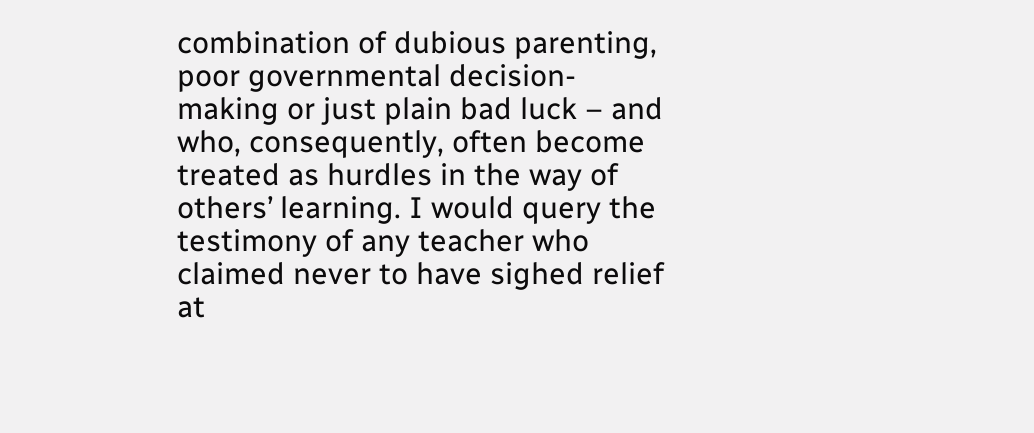combination of dubious parenting, poor governmental decision-making or just plain bad luck – and who, consequently, often become treated as hurdles in the way of others’ learning. I would query the testimony of any teacher who claimed never to have sighed relief at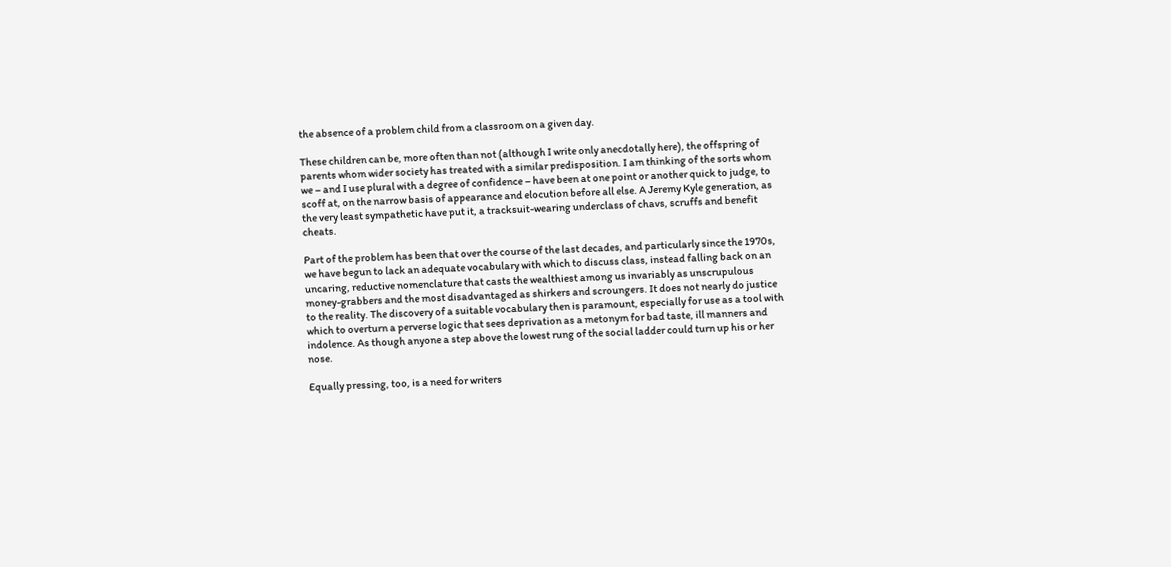the absence of a problem child from a classroom on a given day.

These children can be, more often than not (although I write only anecdotally here), the offspring of parents whom wider society has treated with a similar predisposition. I am thinking of the sorts whom we – and I use plural with a degree of confidence – have been at one point or another quick to judge, to scoff at, on the narrow basis of appearance and elocution before all else. A Jeremy Kyle generation, as the very least sympathetic have put it, a tracksuit-wearing underclass of chavs, scruffs and benefit cheats.

Part of the problem has been that over the course of the last decades, and particularly since the 1970s, we have begun to lack an adequate vocabulary with which to discuss class, instead falling back on an uncaring, reductive nomenclature that casts the wealthiest among us invariably as unscrupulous money-grabbers and the most disadvantaged as shirkers and scroungers. It does not nearly do justice to the reality. The discovery of a suitable vocabulary then is paramount, especially for use as a tool with which to overturn a perverse logic that sees deprivation as a metonym for bad taste, ill manners and indolence. As though anyone a step above the lowest rung of the social ladder could turn up his or her nose.

Equally pressing, too, is a need for writers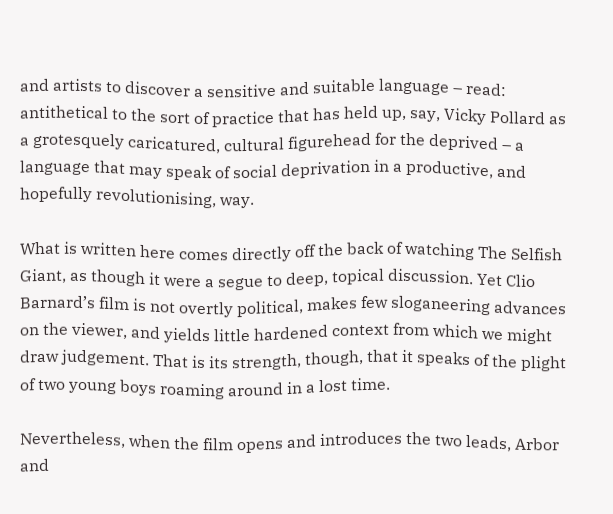and artists to discover a sensitive and suitable language – read: antithetical to the sort of practice that has held up, say, Vicky Pollard as a grotesquely caricatured, cultural figurehead for the deprived – a language that may speak of social deprivation in a productive, and hopefully revolutionising, way.

What is written here comes directly off the back of watching The Selfish Giant, as though it were a segue to deep, topical discussion. Yet Clio Barnard’s film is not overtly political, makes few sloganeering advances on the viewer, and yields little hardened context from which we might draw judgement. That is its strength, though, that it speaks of the plight of two young boys roaming around in a lost time.

Nevertheless, when the film opens and introduces the two leads, Arbor and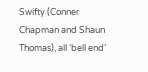Swifty (Conner Chapman and Shaun Thomas), all ‘bell end’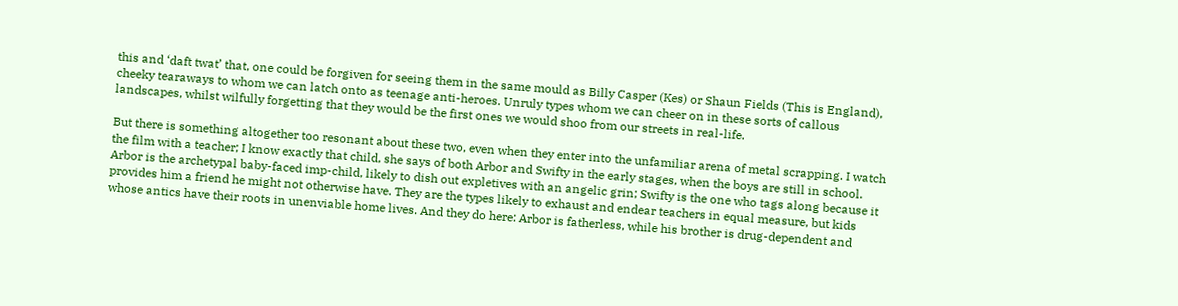this and ‘daft twat’ that, one could be forgiven for seeing them in the same mould as Billy Casper (Kes) or Shaun Fields (This is England), cheeky tearaways to whom we can latch onto as teenage anti-heroes. Unruly types whom we can cheer on in these sorts of callous landscapes, whilst wilfully forgetting that they would be the first ones we would shoo from our streets in real-life.

But there is something altogether too resonant about these two, even when they enter into the unfamiliar arena of metal scrapping. I watch the film with a teacher; I know exactly that child, she says of both Arbor and Swifty in the early stages, when the boys are still in school. Arbor is the archetypal baby-faced imp-child, likely to dish out expletives with an angelic grin; Swifty is the one who tags along because it provides him a friend he might not otherwise have. They are the types likely to exhaust and endear teachers in equal measure, but kids whose antics have their roots in unenviable home lives. And they do here: Arbor is fatherless, while his brother is drug-dependent and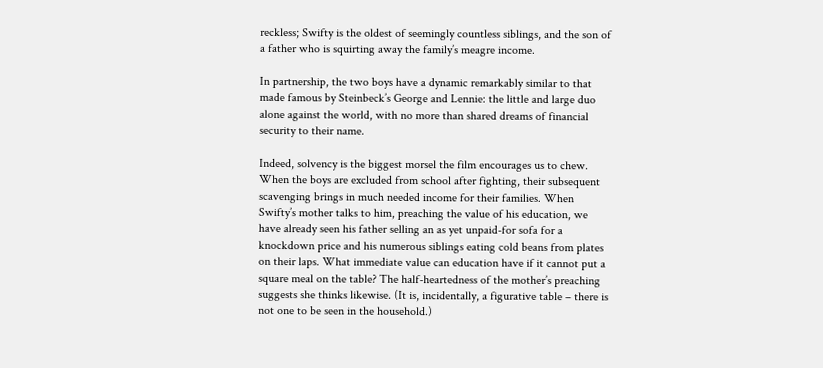reckless; Swifty is the oldest of seemingly countless siblings, and the son of a father who is squirting away the family’s meagre income.

In partnership, the two boys have a dynamic remarkably similar to that made famous by Steinbeck’s George and Lennie: the little and large duo alone against the world, with no more than shared dreams of financial security to their name.

Indeed, solvency is the biggest morsel the film encourages us to chew. When the boys are excluded from school after fighting, their subsequent scavenging brings in much needed income for their families. When Swifty’s mother talks to him, preaching the value of his education, we have already seen his father selling an as yet unpaid-for sofa for a knockdown price and his numerous siblings eating cold beans from plates on their laps. What immediate value can education have if it cannot put a square meal on the table? The half-heartedness of the mother’s preaching suggests she thinks likewise. (It is, incidentally, a figurative table – there is not one to be seen in the household.)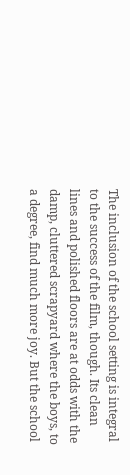The inclusion of the school setting is integral to the success of the film, though. Its clean lines and polished floors are at odds with the damp, cluttered scrapyard where the boys, to a degree, find much more joy. But the school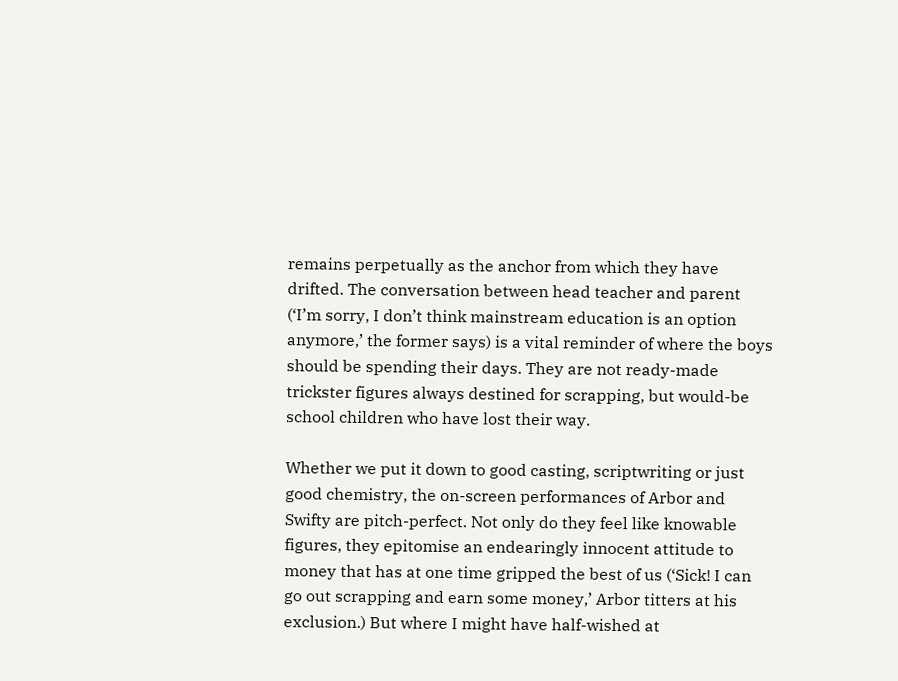remains perpetually as the anchor from which they have drifted. The conversation between head teacher and parent (‘I’m sorry, I don’t think mainstream education is an option anymore,’ the former says) is a vital reminder of where the boys should be spending their days. They are not ready-made trickster figures always destined for scrapping, but would-be school children who have lost their way.

Whether we put it down to good casting, scriptwriting or just good chemistry, the on-screen performances of Arbor and Swifty are pitch-perfect. Not only do they feel like knowable figures, they epitomise an endearingly innocent attitude to money that has at one time gripped the best of us (‘Sick! I can go out scrapping and earn some money,’ Arbor titters at his exclusion.) But where I might have half-wished at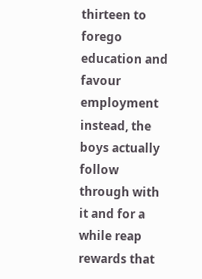thirteen to forego education and favour employment instead, the boys actually follow through with it and for a while reap rewards that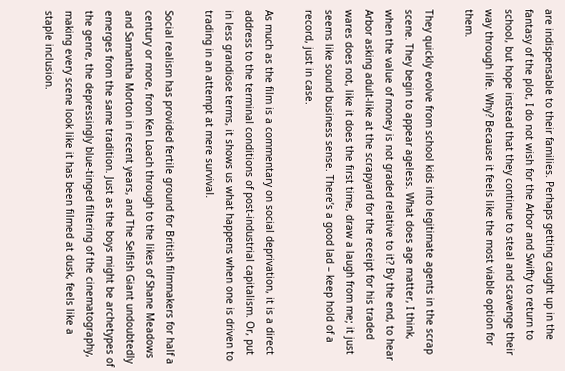are indispensable to their families. Perhaps getting caught up in the fantasy of the plot, I do not wish for the Arbor and Swifty to return to school, but hope instead that they continue to steal and scavenge their way through life. Why? Because it feels like the most viable option for them.

They quickly evolve from school kids into legitimate agents in the scrap scene. They begin to appear ageless. What does age matter, I think, when the value of money is not graded relative to it? By the end, to hear Arbor asking adult-like at the scrapyard for the receipt for his traded wares does not, like it does the first time, draw a laugh from me; it just seems like sound business sense. There’s a good lad – keep hold of a record, just in case.

As much as the film is a commentary on social deprivation, it is a direct address to the terminal conditions of post-industrial capitalism. Or, put in less grandiose terms, it shows us what happens when one is driven to trading in an attempt at mere survival.

Social realism has provided fertile ground for British filmmakers for half a century or more, from Ken Loach through to the likes of Shane Meadows and Samantha Morton in recent years, and The Selfish Giant undoubtedly emerges from the same tradition. Just as the boys might be archetypes of the genre, the depressingly blue-tinged filtering of the cinematography, making every scene look like it has been filmed at dusk, feels like a staple inclusion.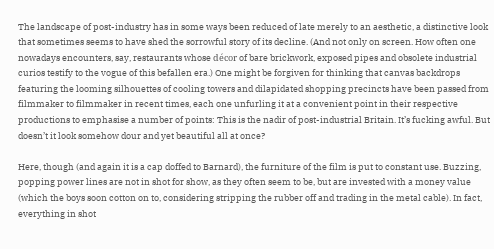The landscape of post-industry has in some ways been reduced of late merely to an aesthetic, a distinctive look that sometimes seems to have shed the sorrowful story of its decline. (And not only on screen. How often one nowadays encounters, say, restaurants whose décor of bare brickwork, exposed pipes and obsolete industrial curios testify to the vogue of this befallen era.) One might be forgiven for thinking that canvas backdrops featuring the looming silhouettes of cooling towers and dilapidated shopping precincts have been passed from filmmaker to filmmaker in recent times, each one unfurling it at a convenient point in their respective productions to emphasise a number of points: This is the nadir of post-industrial Britain. It’s fucking awful. But doesn’t it look somehow dour and yet beautiful all at once?

Here, though (and again it is a cap doffed to Barnard), the furniture of the film is put to constant use. Buzzing, popping power lines are not in shot for show, as they often seem to be, but are invested with a money value (which the boys soon cotton on to, considering stripping the rubber off and trading in the metal cable). In fact, everything in shot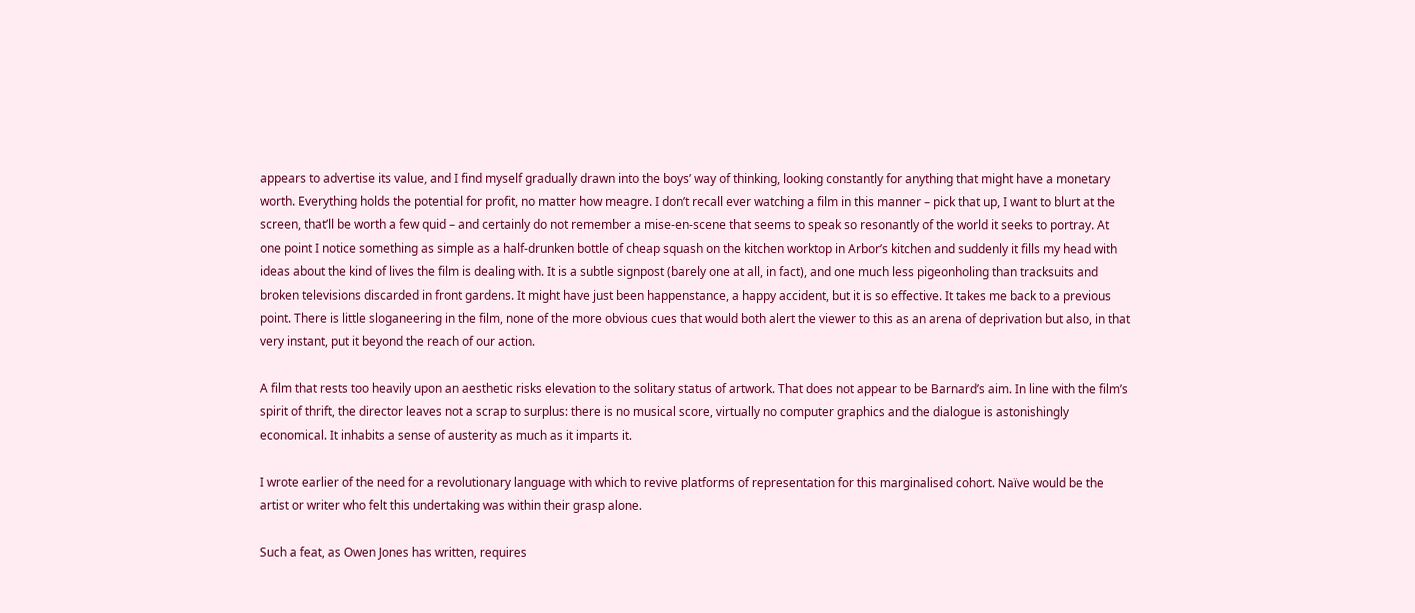appears to advertise its value, and I find myself gradually drawn into the boys’ way of thinking, looking constantly for anything that might have a monetary worth. Everything holds the potential for profit, no matter how meagre. I don’t recall ever watching a film in this manner – pick that up, I want to blurt at the screen, that’ll be worth a few quid – and certainly do not remember a mise-en-scene that seems to speak so resonantly of the world it seeks to portray. At one point I notice something as simple as a half-drunken bottle of cheap squash on the kitchen worktop in Arbor’s kitchen and suddenly it fills my head with ideas about the kind of lives the film is dealing with. It is a subtle signpost (barely one at all, in fact), and one much less pigeonholing than tracksuits and broken televisions discarded in front gardens. It might have just been happenstance, a happy accident, but it is so effective. It takes me back to a previous point. There is little sloganeering in the film, none of the more obvious cues that would both alert the viewer to this as an arena of deprivation but also, in that very instant, put it beyond the reach of our action.

A film that rests too heavily upon an aesthetic risks elevation to the solitary status of artwork. That does not appear to be Barnard’s aim. In line with the film’s spirit of thrift, the director leaves not a scrap to surplus: there is no musical score, virtually no computer graphics and the dialogue is astonishingly economical. It inhabits a sense of austerity as much as it imparts it.

I wrote earlier of the need for a revolutionary language with which to revive platforms of representation for this marginalised cohort. Naïve would be the artist or writer who felt this undertaking was within their grasp alone.

Such a feat, as Owen Jones has written, requires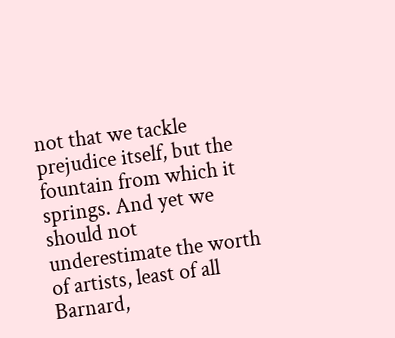not that we tackle prejudice itself, but the fountain from which it springs. And yet we should not underestimate the worth of artists, least of all Barnard,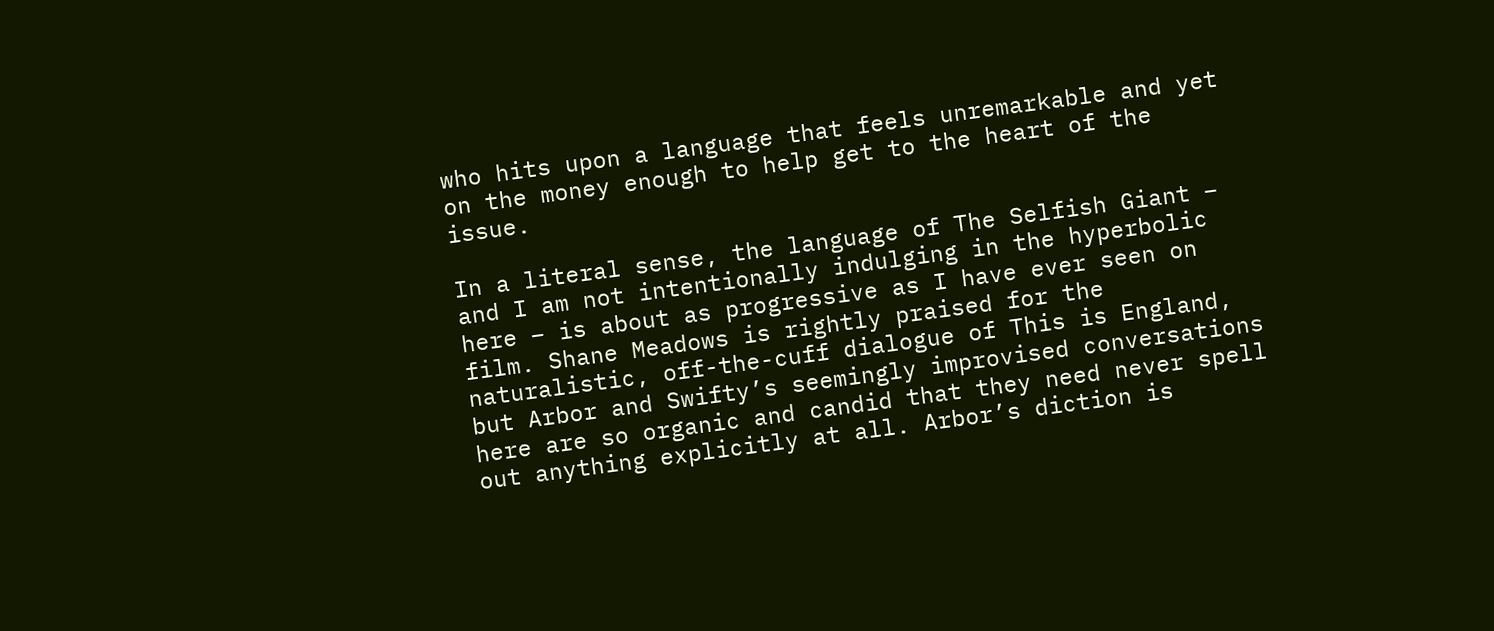who hits upon a language that feels unremarkable and yet on the money enough to help get to the heart of the issue.

In a literal sense, the language of The Selfish Giant – and I am not intentionally indulging in the hyperbolic here – is about as progressive as I have ever seen on film. Shane Meadows is rightly praised for the naturalistic, off-the-cuff dialogue of This is England, but Arbor and Swifty’s seemingly improvised conversations here are so organic and candid that they need never spell out anything explicitly at all. Arbor’s diction is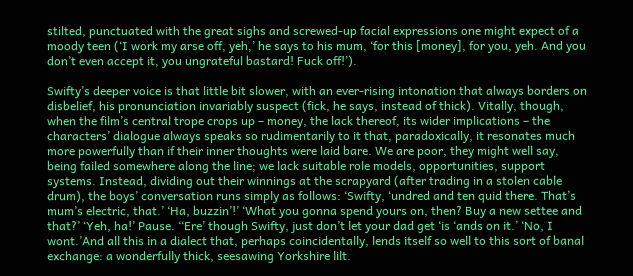stilted, punctuated with the great sighs and screwed-up facial expressions one might expect of a moody teen (‘I work my arse off, yeh,’ he says to his mum, ‘for this [money], for you, yeh. And you don’t even accept it, you ungrateful bastard! Fuck off!’).

Swifty’s deeper voice is that little bit slower, with an ever-rising intonation that always borders on disbelief, his pronunciation invariably suspect (fick, he says, instead of thick). Vitally, though, when the film’s central trope crops up – money, the lack thereof, its wider implications – the characters’ dialogue always speaks so rudimentarily to it that, paradoxically, it resonates much more powerfully than if their inner thoughts were laid bare. We are poor, they might well say, being failed somewhere along the line; we lack suitable role models, opportunities, support systems. Instead, dividing out their winnings at the scrapyard (after trading in a stolen cable drum), the boys’ conversation runs simply as follows: ‘Swifty, ‘undred and ten quid there. That’s mum’s electric, that.’ ‘Ha, buzzin’!’ ‘What you gonna spend yours on, then? Buy a new settee and that?’ ‘Yeh, ha!’ Pause. ‘‘Ere’ though Swifty, just don’t let your dad get ‘is ‘ands on it.’ ‘No, I wont.’And all this in a dialect that, perhaps coincidentally, lends itself so well to this sort of banal exchange: a wonderfully thick, seesawing Yorkshire lilt.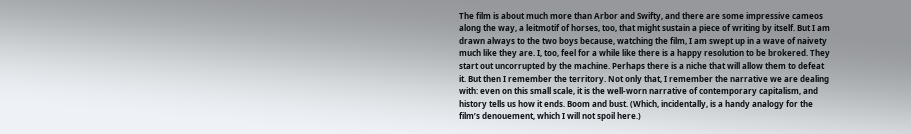The film is about much more than Arbor and Swifty, and there are some impressive cameos along the way, a leitmotif of horses, too, that might sustain a piece of writing by itself. But I am drawn always to the two boys because, watching the film, I am swept up in a wave of naivety much like they are. I, too, feel for a while like there is a happy resolution to be brokered. They start out uncorrupted by the machine. Perhaps there is a niche that will allow them to defeat it. But then I remember the territory. Not only that, I remember the narrative we are dealing with: even on this small scale, it is the well-worn narrative of contemporary capitalism, and history tells us how it ends. Boom and bust. (Which, incidentally, is a handy analogy for the film’s denouement, which I will not spoil here.)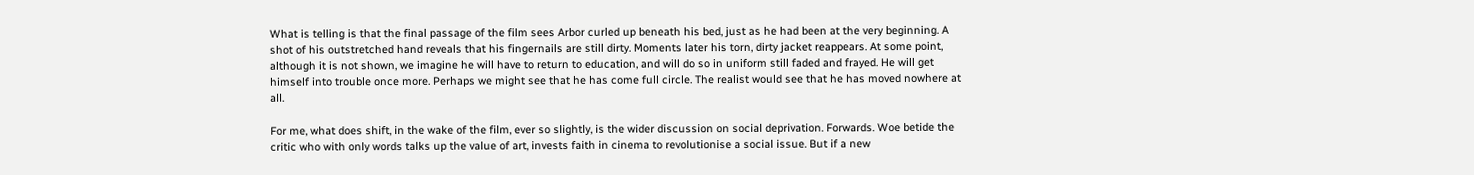What is telling is that the final passage of the film sees Arbor curled up beneath his bed, just as he had been at the very beginning. A shot of his outstretched hand reveals that his fingernails are still dirty. Moments later his torn, dirty jacket reappears. At some point, although it is not shown, we imagine he will have to return to education, and will do so in uniform still faded and frayed. He will get himself into trouble once more. Perhaps we might see that he has come full circle. The realist would see that he has moved nowhere at all.

For me, what does shift, in the wake of the film, ever so slightly, is the wider discussion on social deprivation. Forwards. Woe betide the critic who with only words talks up the value of art, invests faith in cinema to revolutionise a social issue. But if a new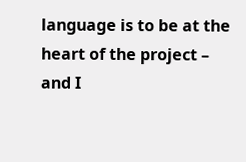language is to be at the heart of the project – and I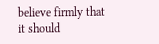believe firmly that it should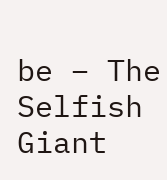be – The Selfish Giant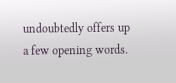undoubtedly offers up a few opening words.